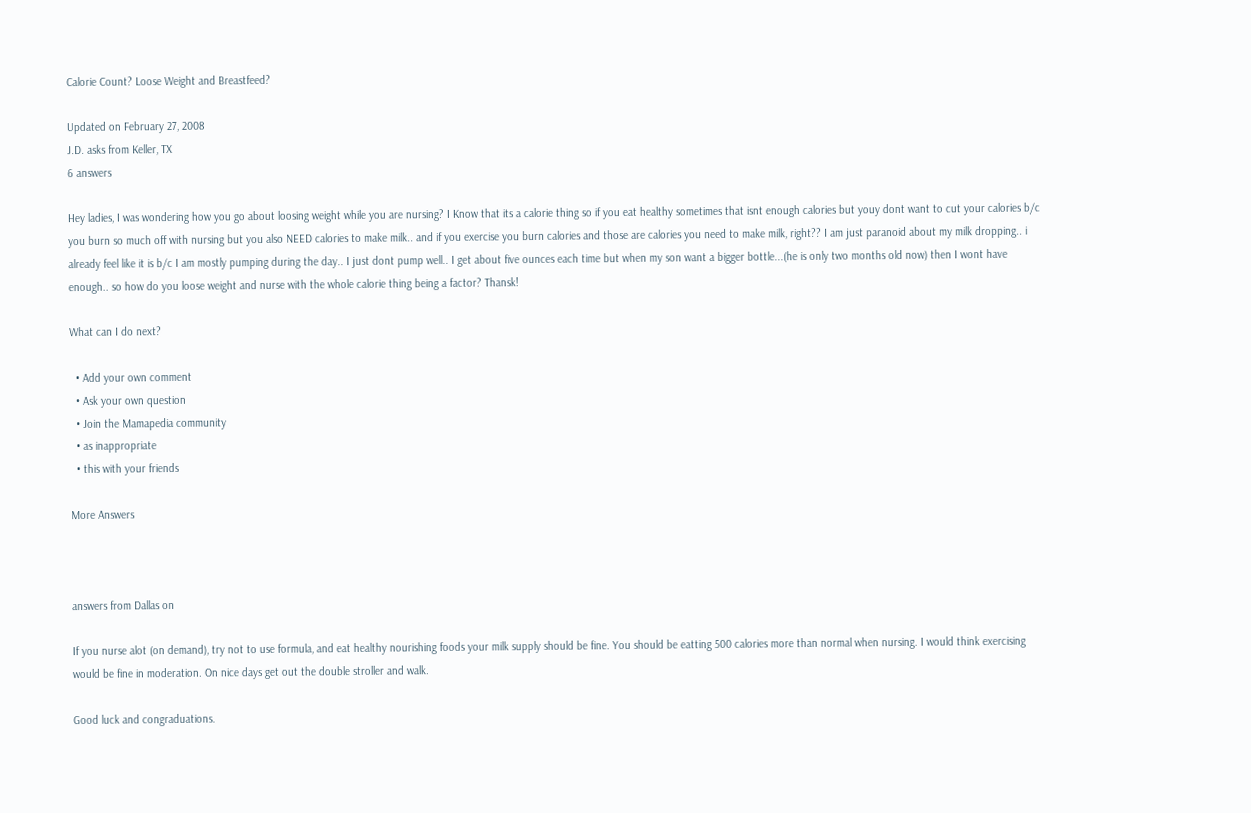Calorie Count? Loose Weight and Breastfeed?

Updated on February 27, 2008
J.D. asks from Keller, TX
6 answers

Hey ladies, I was wondering how you go about loosing weight while you are nursing? I Know that its a calorie thing so if you eat healthy sometimes that isnt enough calories but youy dont want to cut your calories b/c you burn so much off with nursing but you also NEED calories to make milk.. and if you exercise you burn calories and those are calories you need to make milk, right?? I am just paranoid about my milk dropping.. i already feel like it is b/c I am mostly pumping during the day.. I just dont pump well.. I get about five ounces each time but when my son want a bigger bottle...(he is only two months old now) then I wont have enough.. so how do you loose weight and nurse with the whole calorie thing being a factor? Thansk!

What can I do next?

  • Add your own comment
  • Ask your own question
  • Join the Mamapedia community
  • as inappropriate
  • this with your friends

More Answers



answers from Dallas on

If you nurse alot (on demand), try not to use formula, and eat healthy nourishing foods your milk supply should be fine. You should be eatting 500 calories more than normal when nursing. I would think exercising would be fine in moderation. On nice days get out the double stroller and walk.

Good luck and congraduations.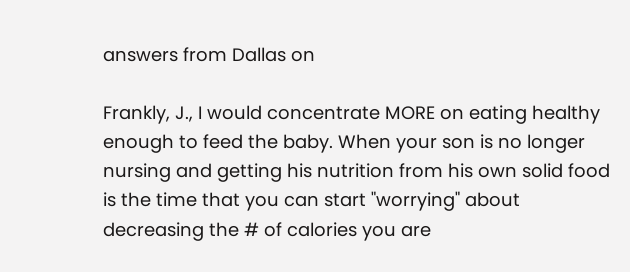answers from Dallas on

Frankly, J., I would concentrate MORE on eating healthy enough to feed the baby. When your son is no longer nursing and getting his nutrition from his own solid food is the time that you can start "worrying" about decreasing the # of calories you are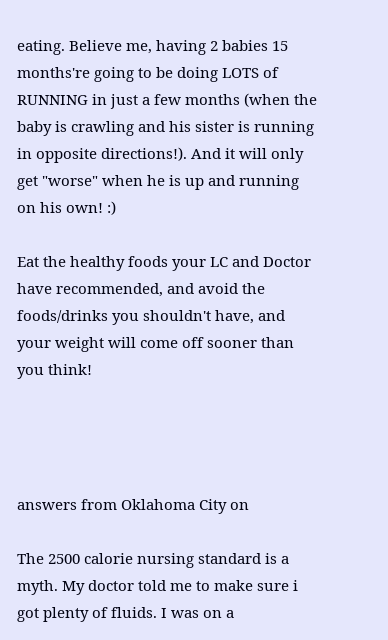eating. Believe me, having 2 babies 15 months're going to be doing LOTS of RUNNING in just a few months (when the baby is crawling and his sister is running in opposite directions!). And it will only get "worse" when he is up and running on his own! :)

Eat the healthy foods your LC and Doctor have recommended, and avoid the foods/drinks you shouldn't have, and your weight will come off sooner than you think!




answers from Oklahoma City on

The 2500 calorie nursing standard is a myth. My doctor told me to make sure i got plenty of fluids. I was on a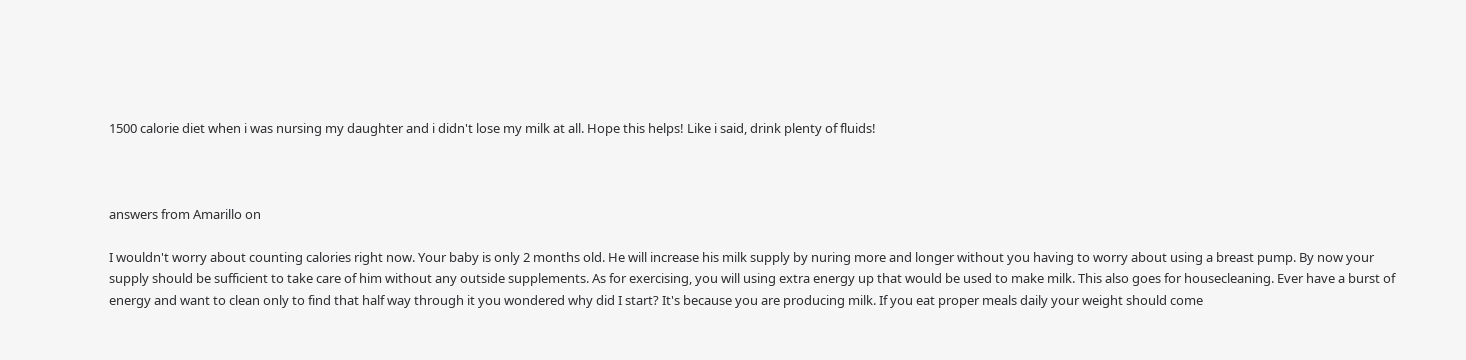1500 calorie diet when i was nursing my daughter and i didn't lose my milk at all. Hope this helps! Like i said, drink plenty of fluids!



answers from Amarillo on

I wouldn't worry about counting calories right now. Your baby is only 2 months old. He will increase his milk supply by nuring more and longer without you having to worry about using a breast pump. By now your supply should be sufficient to take care of him without any outside supplements. As for exercising, you will using extra energy up that would be used to make milk. This also goes for housecleaning. Ever have a burst of energy and want to clean only to find that half way through it you wondered why did I start? It's because you are producing milk. If you eat proper meals daily your weight should come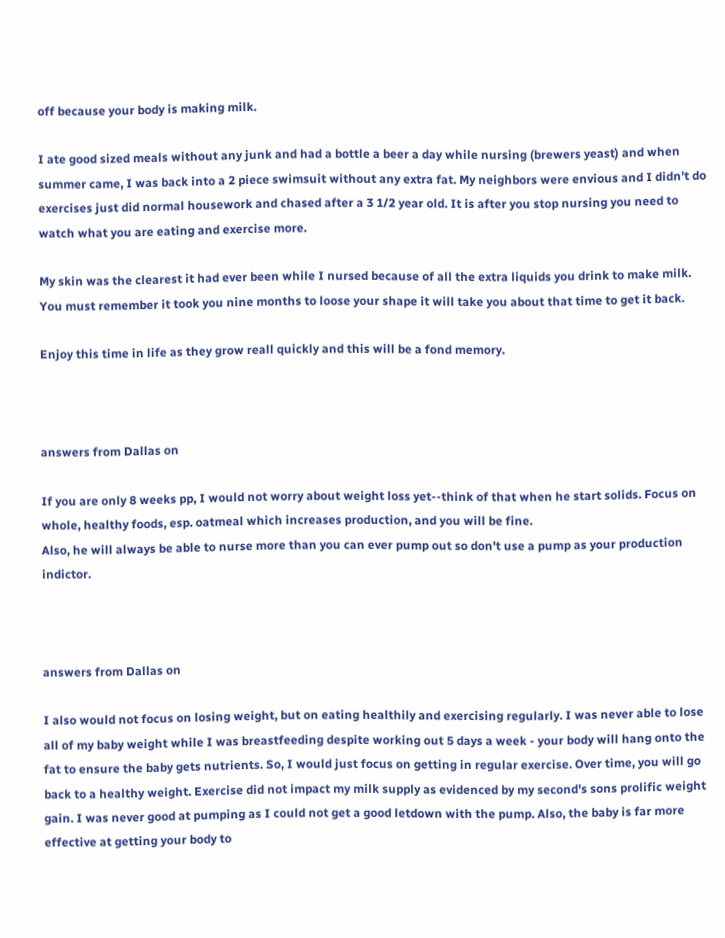off because your body is making milk.

I ate good sized meals without any junk and had a bottle a beer a day while nursing (brewers yeast) and when summer came, I was back into a 2 piece swimsuit without any extra fat. My neighbors were envious and I didn't do exercises just did normal housework and chased after a 3 1/2 year old. It is after you stop nursing you need to watch what you are eating and exercise more.

My skin was the clearest it had ever been while I nursed because of all the extra liquids you drink to make milk. You must remember it took you nine months to loose your shape it will take you about that time to get it back.

Enjoy this time in life as they grow reall quickly and this will be a fond memory.



answers from Dallas on

If you are only 8 weeks pp, I would not worry about weight loss yet--think of that when he start solids. Focus on whole, healthy foods, esp. oatmeal which increases production, and you will be fine.
Also, he will always be able to nurse more than you can ever pump out so don't use a pump as your production indictor.



answers from Dallas on

I also would not focus on losing weight, but on eating healthily and exercising regularly. I was never able to lose all of my baby weight while I was breastfeeding despite working out 5 days a week - your body will hang onto the fat to ensure the baby gets nutrients. So, I would just focus on getting in regular exercise. Over time, you will go back to a healthy weight. Exercise did not impact my milk supply as evidenced by my second's sons prolific weight gain. I was never good at pumping as I could not get a good letdown with the pump. Also, the baby is far more effective at getting your body to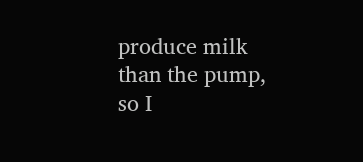produce milk than the pump, so I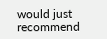would just recommend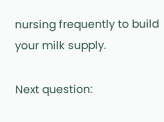nursing frequently to build your milk supply.

Next question: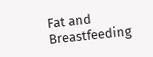Fat and Breastfeeding